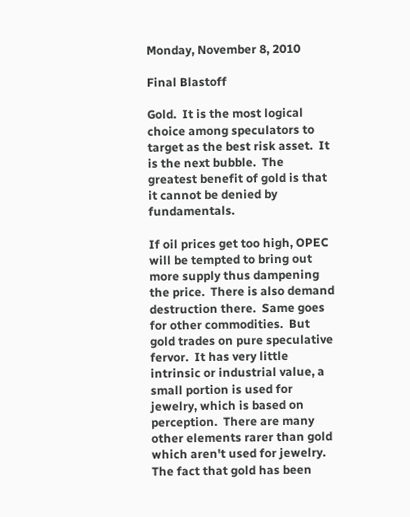Monday, November 8, 2010

Final Blastoff

Gold.  It is the most logical choice among speculators to target as the best risk asset.  It is the next bubble.  The greatest benefit of gold is that it cannot be denied by fundamentals.

If oil prices get too high, OPEC will be tempted to bring out more supply thus dampening the price.  There is also demand destruction there.  Same goes for other commodities.  But gold trades on pure speculative fervor.  It has very little intrinsic or industrial value, a small portion is used for jewelry, which is based on perception.  There are many other elements rarer than gold which aren't used for jewelry.  The fact that gold has been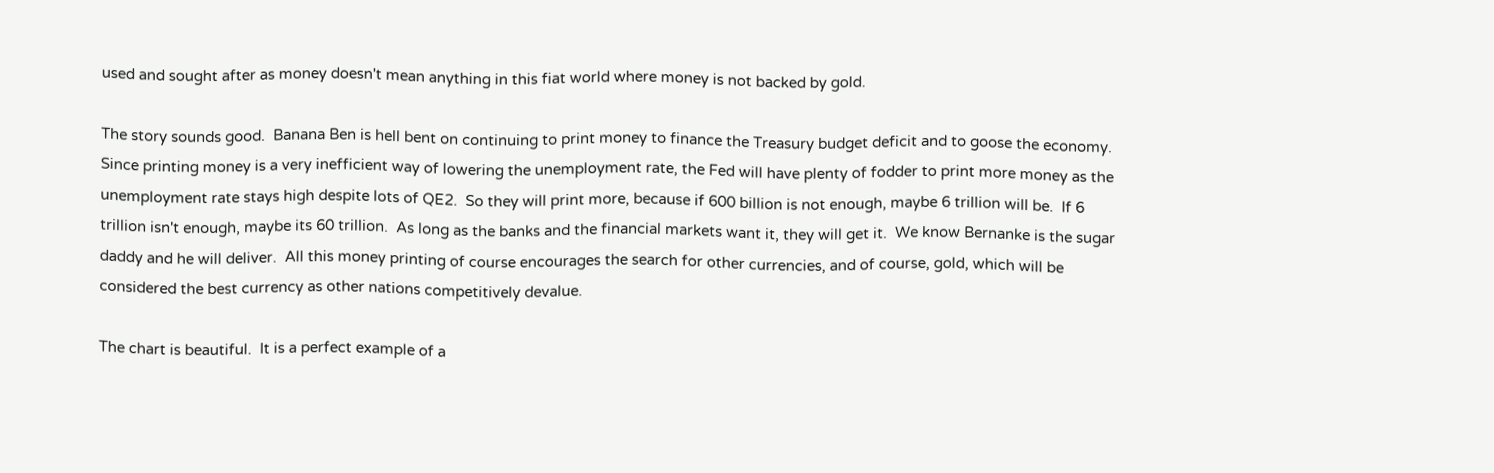used and sought after as money doesn't mean anything in this fiat world where money is not backed by gold.

The story sounds good.  Banana Ben is hell bent on continuing to print money to finance the Treasury budget deficit and to goose the economy.  Since printing money is a very inefficient way of lowering the unemployment rate, the Fed will have plenty of fodder to print more money as the unemployment rate stays high despite lots of QE2.  So they will print more, because if 600 billion is not enough, maybe 6 trillion will be.  If 6 trillion isn't enough, maybe its 60 trillion.  As long as the banks and the financial markets want it, they will get it.  We know Bernanke is the sugar daddy and he will deliver.  All this money printing of course encourages the search for other currencies, and of course, gold, which will be considered the best currency as other nations competitively devalue.

The chart is beautiful.  It is a perfect example of a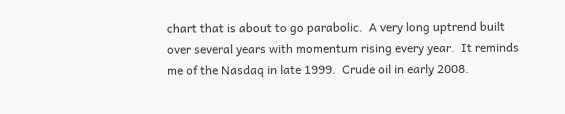chart that is about to go parabolic.  A very long uptrend built over several years with momentum rising every year.  It reminds me of the Nasdaq in late 1999.  Crude oil in early 2008.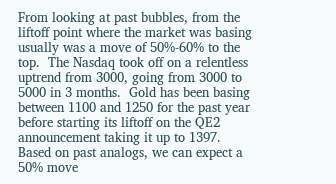From looking at past bubbles, from the liftoff point where the market was basing usually was a move of 50%-60% to the top.  The Nasdaq took off on a relentless uptrend from 3000, going from 3000 to 5000 in 3 months.  Gold has been basing between 1100 and 1250 for the past year before starting its liftoff on the QE2 announcement taking it up to 1397.  Based on past analogs, we can expect a 50% move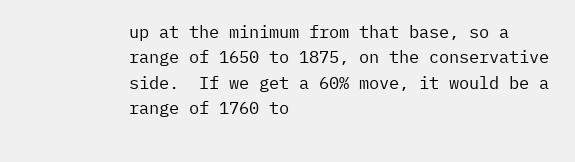up at the minimum from that base, so a range of 1650 to 1875, on the conservative side.  If we get a 60% move, it would be a range of 1760 to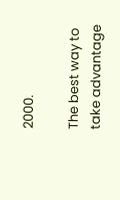2000.

The best way to take advantage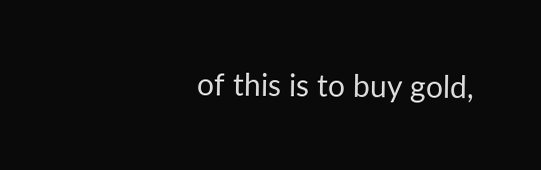of this is to buy gold,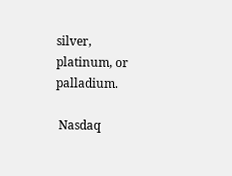silver, platinum, or palladium.

 Nasdaq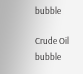bubble

Crude Oil bubble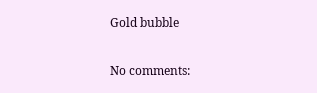Gold bubble

No comments: